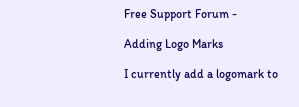Free Support Forum -

Adding Logo Marks

I currently add a logomark to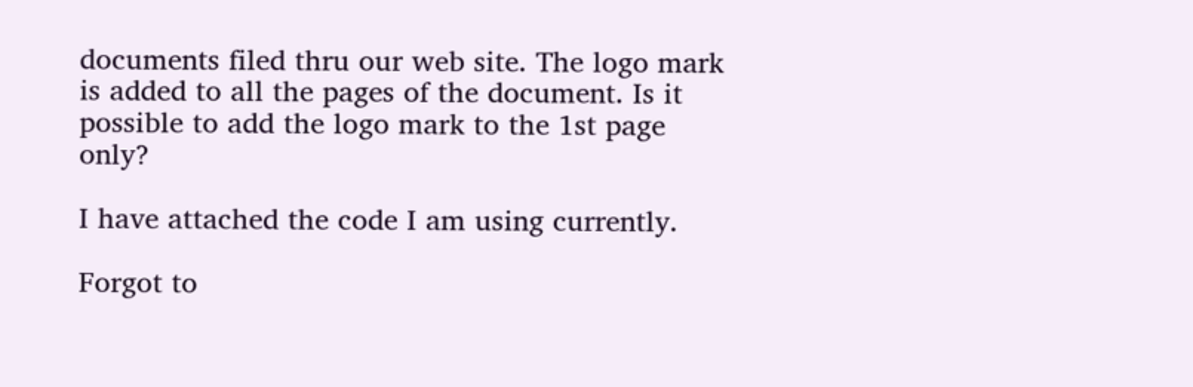documents filed thru our web site. The logo mark is added to all the pages of the document. Is it possible to add the logo mark to the 1st page only?

I have attached the code I am using currently.

Forgot to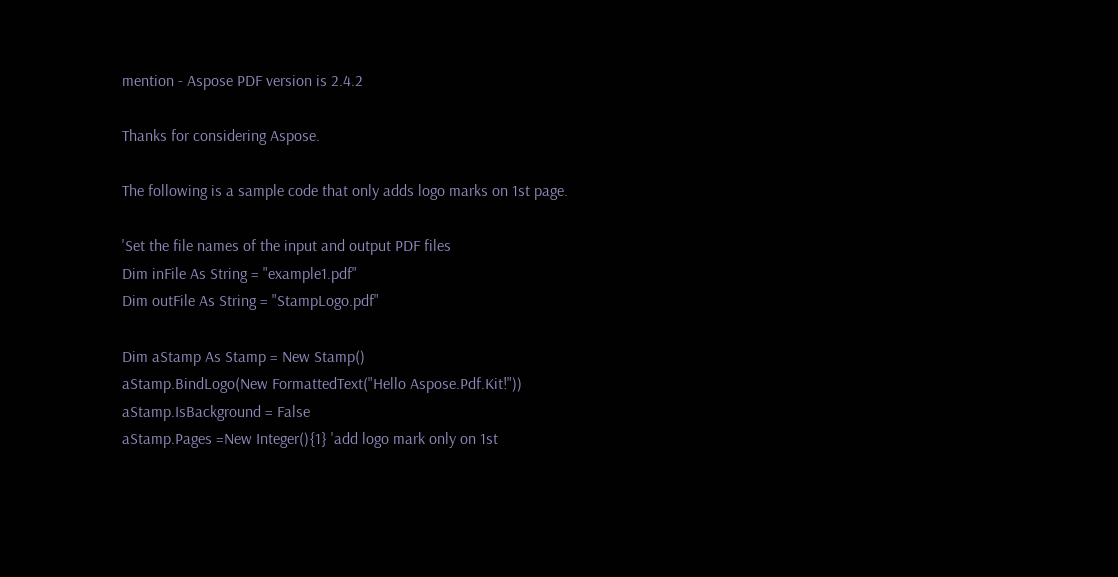mention - Aspose PDF version is 2.4.2

Thanks for considering Aspose.

The following is a sample code that only adds logo marks on 1st page.

'Set the file names of the input and output PDF files
Dim inFile As String = "example1.pdf"
Dim outFile As String = "StampLogo.pdf"

Dim aStamp As Stamp = New Stamp()
aStamp.BindLogo(New FormattedText("Hello Aspose.Pdf.Kit!"))
aStamp.IsBackground = False
aStamp.Pages =New Integer(){1} 'add logo mark only on 1st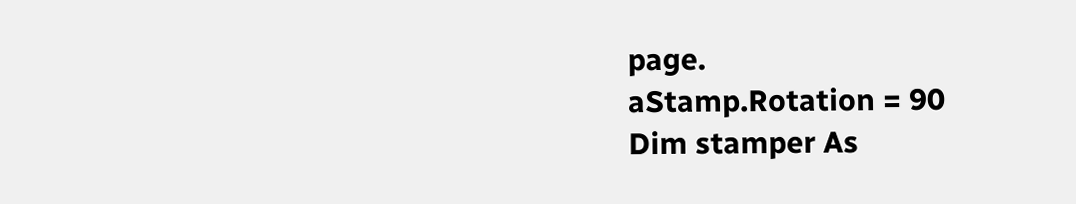page.
aStamp.Rotation = 90
Dim stamper As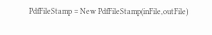PdfFileStamp = New PdfFileStamp(inFile,outFile)